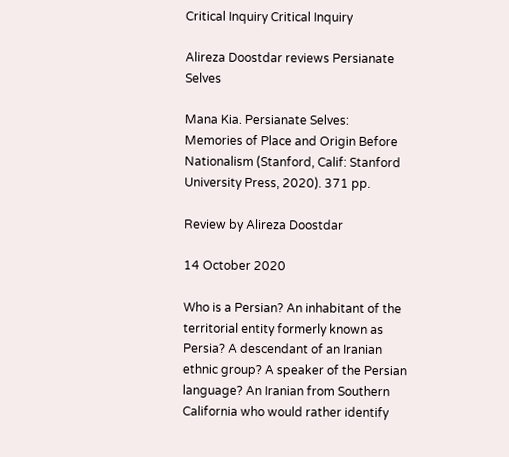Critical Inquiry Critical Inquiry

Alireza Doostdar reviews Persianate Selves

Mana Kia. Persianate Selves: Memories of Place and Origin Before Nationalism (Stanford, Calif: Stanford University Press, 2020). 371 pp.

Review by Alireza Doostdar

14 October 2020

Who is a Persian? An inhabitant of the territorial entity formerly known as Persia? A descendant of an Iranian ethnic group? A speaker of the Persian language? An Iranian from Southern California who would rather identify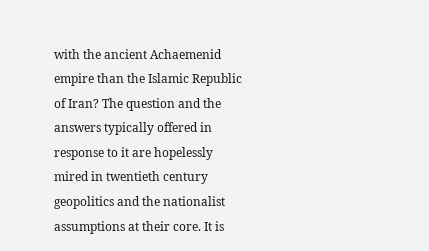with the ancient Achaemenid empire than the Islamic Republic of Iran? The question and the answers typically offered in response to it are hopelessly mired in twentieth century geopolitics and the nationalist assumptions at their core. It is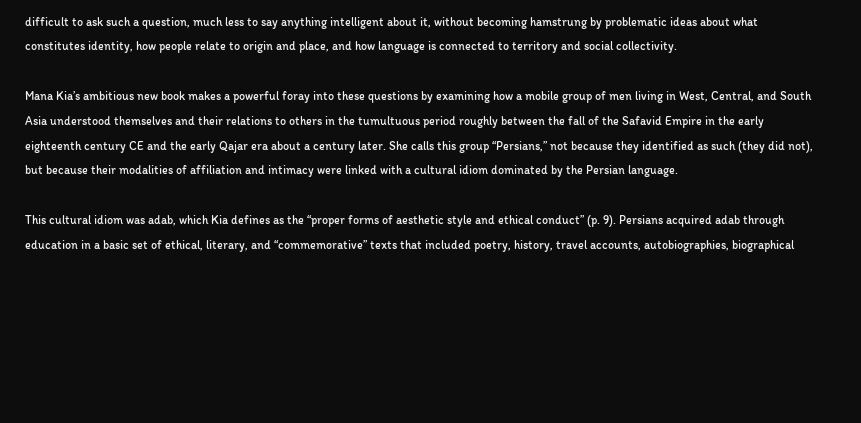difficult to ask such a question, much less to say anything intelligent about it, without becoming hamstrung by problematic ideas about what constitutes identity, how people relate to origin and place, and how language is connected to territory and social collectivity.

Mana Kia’s ambitious new book makes a powerful foray into these questions by examining how a mobile group of men living in West, Central, and South Asia understood themselves and their relations to others in the tumultuous period roughly between the fall of the Safavid Empire in the early eighteenth century CE and the early Qajar era about a century later. She calls this group “Persians,” not because they identified as such (they did not), but because their modalities of affiliation and intimacy were linked with a cultural idiom dominated by the Persian language.

This cultural idiom was adab, which Kia defines as the “proper forms of aesthetic style and ethical conduct” (p. 9). Persians acquired adab through education in a basic set of ethical, literary, and “commemorative” texts that included poetry, history, travel accounts, autobiographies, biographical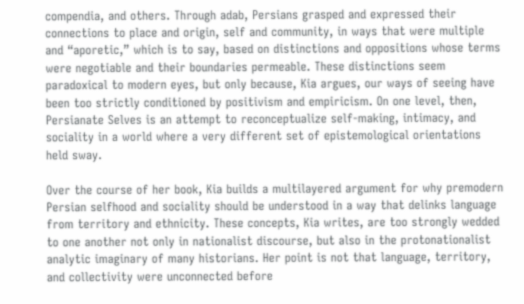compendia, and others. Through adab, Persians grasped and expressed their connections to place and origin, self and community, in ways that were multiple and “aporetic,” which is to say, based on distinctions and oppositions whose terms were negotiable and their boundaries permeable. These distinctions seem paradoxical to modern eyes, but only because, Kia argues, our ways of seeing have been too strictly conditioned by positivism and empiricism. On one level, then, Persianate Selves is an attempt to reconceptualize self-making, intimacy, and sociality in a world where a very different set of epistemological orientations held sway.

Over the course of her book, Kia builds a multilayered argument for why premodern Persian selfhood and sociality should be understood in a way that delinks language from territory and ethnicity. These concepts, Kia writes, are too strongly wedded to one another not only in nationalist discourse, but also in the protonationalist analytic imaginary of many historians. Her point is not that language, territory, and collectivity were unconnected before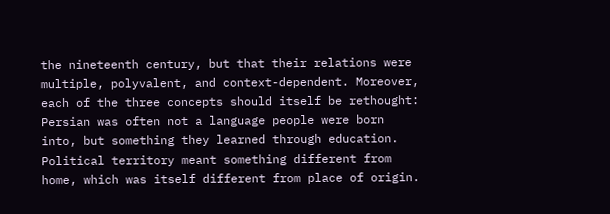the nineteenth century, but that their relations were multiple, polyvalent, and context-dependent. Moreover, each of the three concepts should itself be rethought: Persian was often not a language people were born into, but something they learned through education. Political territory meant something different from home, which was itself different from place of origin.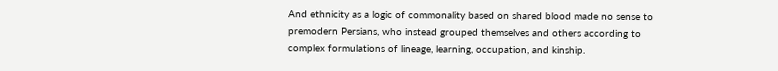And ethnicity as a logic of commonality based on shared blood made no sense to premodern Persians, who instead grouped themselves and others according to complex formulations of lineage, learning, occupation, and kinship.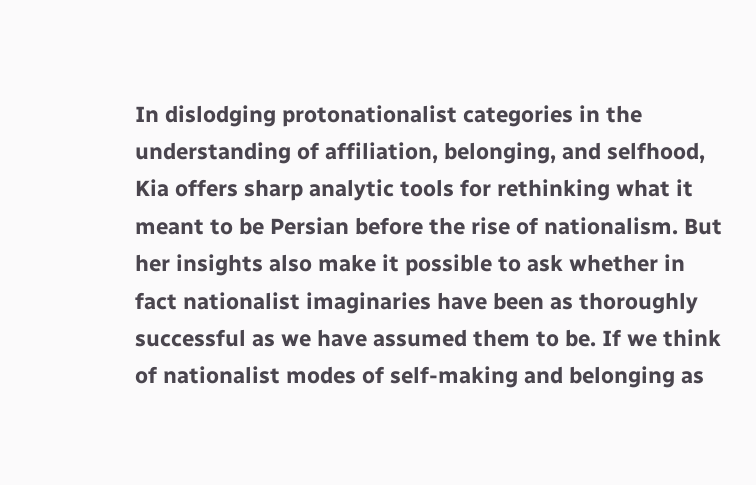In dislodging protonationalist categories in the understanding of affiliation, belonging, and selfhood, Kia offers sharp analytic tools for rethinking what it meant to be Persian before the rise of nationalism. But her insights also make it possible to ask whether in fact nationalist imaginaries have been as thoroughly successful as we have assumed them to be. If we think of nationalist modes of self-making and belonging as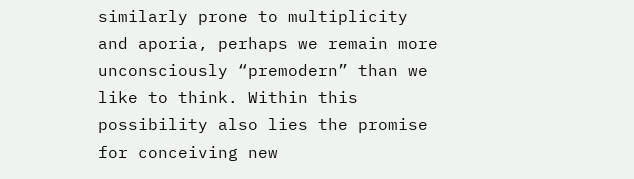similarly prone to multiplicity and aporia, perhaps we remain more unconsciously “premodern” than we like to think. Within this possibility also lies the promise for conceiving new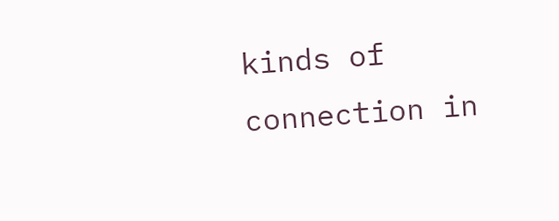kinds of connection in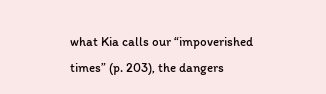what Kia calls our “impoverished times” (p. 203), the dangers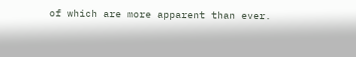of which are more apparent than ever.